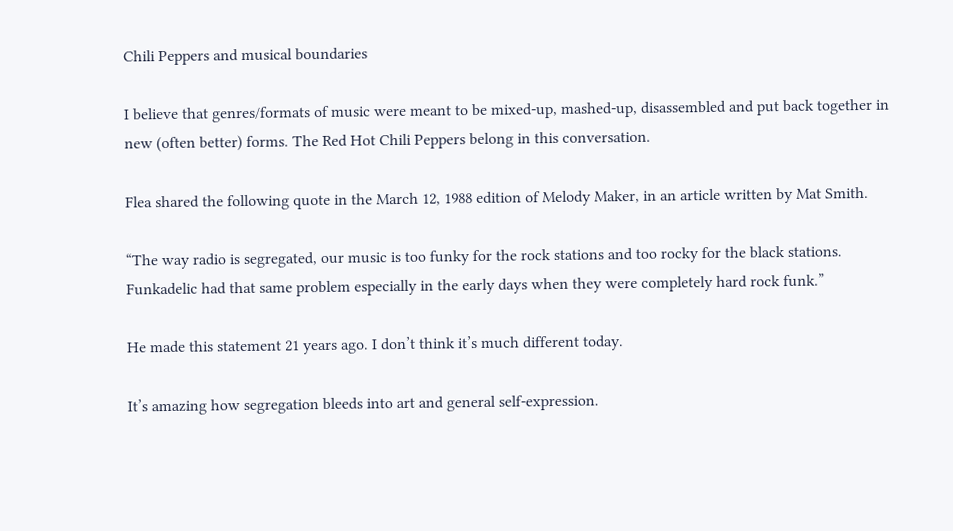Chili Peppers and musical boundaries

I believe that genres/formats of music were meant to be mixed-up, mashed-up, disassembled and put back together in new (often better) forms. The Red Hot Chili Peppers belong in this conversation.

Flea shared the following quote in the March 12, 1988 edition of Melody Maker, in an article written by Mat Smith.

“The way radio is segregated, our music is too funky for the rock stations and too rocky for the black stations. Funkadelic had that same problem especially in the early days when they were completely hard rock funk.”

He made this statement 21 years ago. I don’t think it’s much different today.

It’s amazing how segregation bleeds into art and general self-expression.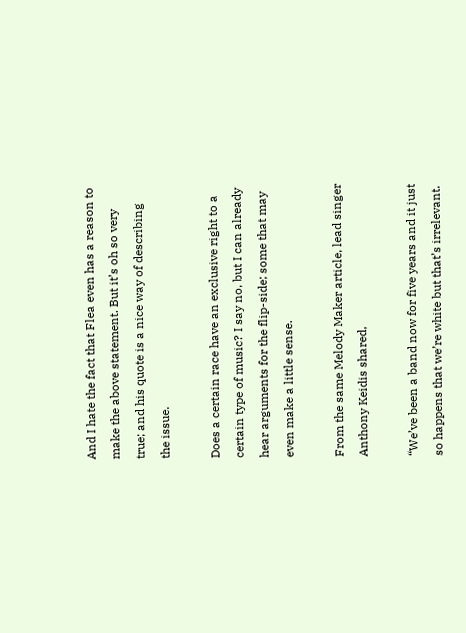And I hate the fact that Flea even has a reason to make the above statement. But it’s oh so very true; and his quote is a nice way of describing the issue.

Does a certain race have an exclusive right to a certain type of music? I say no, but I can already hear arguments for the flip-side; some that may even make a little sense.

From the same Melody Maker article, lead singer Anthony Keidis shared,

“We’ve been a band now for five years and it just so happens that we’re white but that’s irrelevant.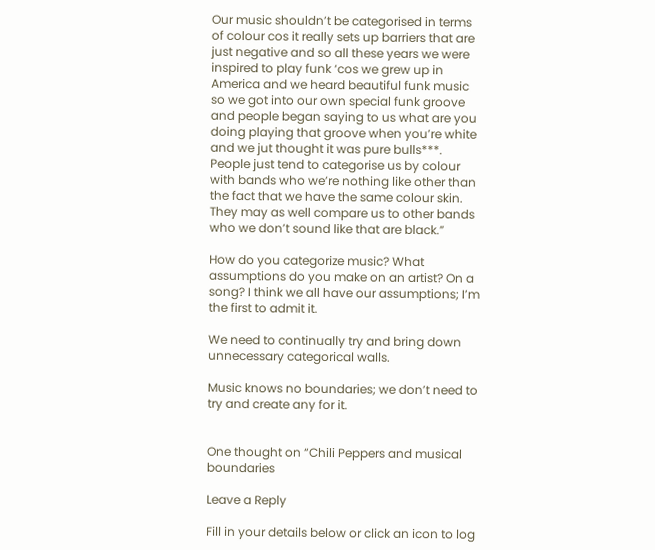Our music shouldn’t be categorised in terms of colour cos it really sets up barriers that are just negative and so all these years we were inspired to play funk ‘cos we grew up in America and we heard beautiful funk music so we got into our own special funk groove and people began saying to us what are you doing playing that groove when you’re white and we jut thought it was pure bulls***. People just tend to categorise us by colour with bands who we’re nothing like other than the fact that we have the same colour skin. They may as well compare us to other bands who we don’t sound like that are black.”

How do you categorize music? What assumptions do you make on an artist? On a song? I think we all have our assumptions; I’m the first to admit it.

We need to continually try and bring down unnecessary categorical walls.

Music knows no boundaries; we don’t need to try and create any for it.


One thought on “Chili Peppers and musical boundaries

Leave a Reply

Fill in your details below or click an icon to log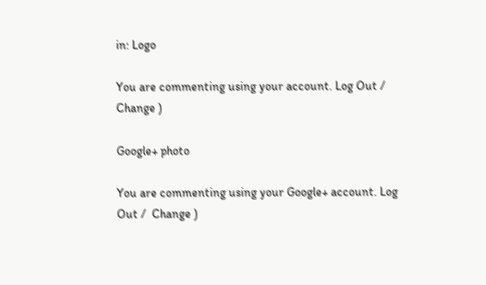in: Logo

You are commenting using your account. Log Out /  Change )

Google+ photo

You are commenting using your Google+ account. Log Out /  Change )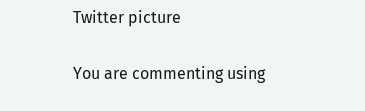Twitter picture

You are commenting using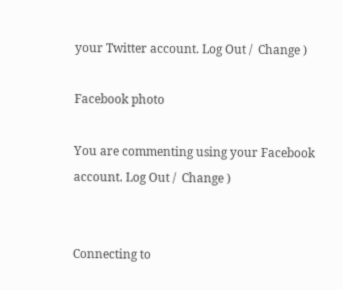your Twitter account. Log Out /  Change )

Facebook photo

You are commenting using your Facebook account. Log Out /  Change )


Connecting to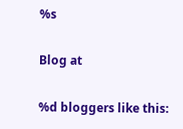%s

Blog at

%d bloggers like this: